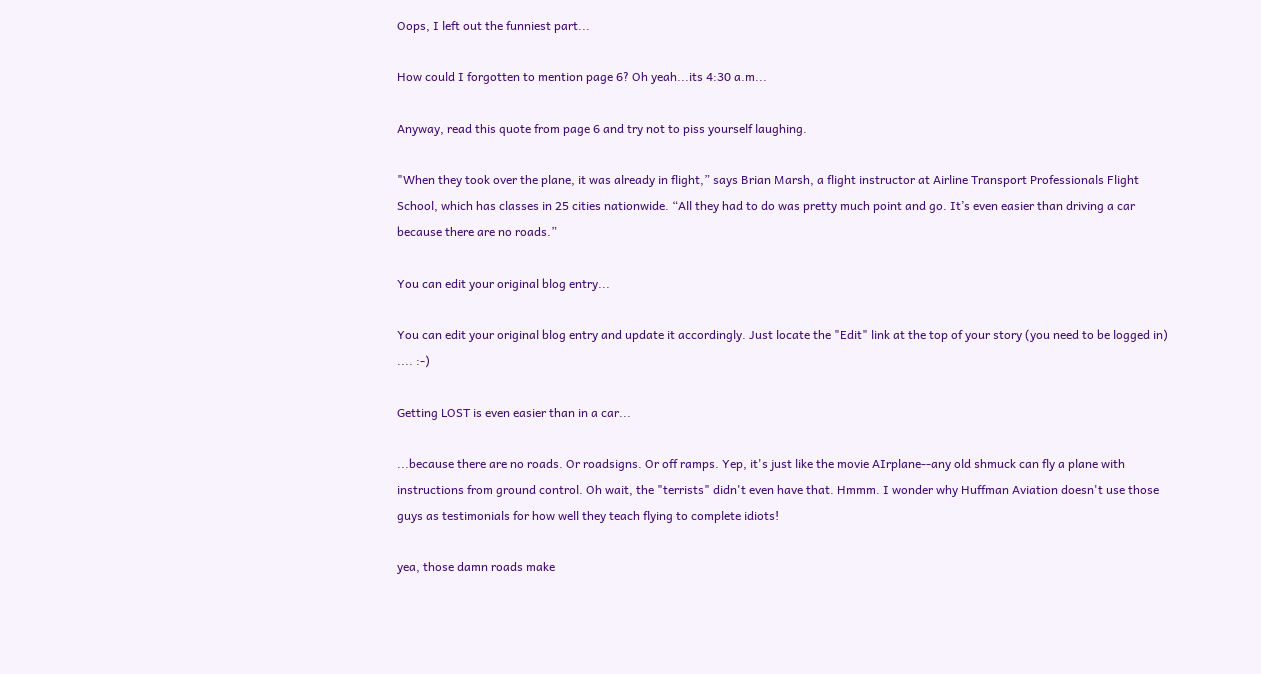Oops, I left out the funniest part...

How could I forgotten to mention page 6? Oh yeah...its 4:30 a.m...

Anyway, read this quote from page 6 and try not to piss yourself laughing.

"When they took over the plane, it was already in flight,” says Brian Marsh, a flight instructor at Airline Transport Professionals Flight School, which has classes in 25 cities nationwide. “All they had to do was pretty much point and go. It’s even easier than driving a car because there are no roads.”

You can edit your original blog entry...

You can edit your original blog entry and update it accordingly. Just locate the "Edit" link at the top of your story (you need to be logged in) .... :-)

Getting LOST is even easier than in a car...

...because there are no roads. Or roadsigns. Or off ramps. Yep, it's just like the movie AIrplane--any old shmuck can fly a plane with instructions from ground control. Oh wait, the "terrists" didn't even have that. Hmmm. I wonder why Huffman Aviation doesn't use those guys as testimonials for how well they teach flying to complete idiots!

yea, those damn roads make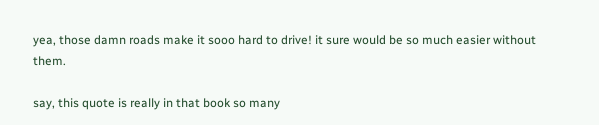yea, those damn roads make it sooo hard to drive! it sure would be so much easier without them.

say, this quote is really in that book so many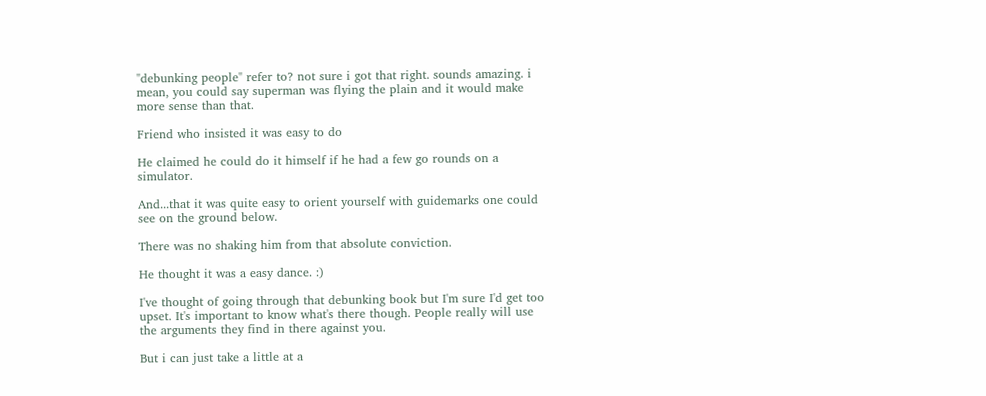"debunking people" refer to? not sure i got that right. sounds amazing. i mean, you could say superman was flying the plain and it would make more sense than that.

Friend who insisted it was easy to do

He claimed he could do it himself if he had a few go rounds on a simulator.

And...that it was quite easy to orient yourself with guidemarks one could see on the ground below.

There was no shaking him from that absolute conviction.

He thought it was a easy dance. :)

I've thought of going through that debunking book but I'm sure I'd get too upset. It's important to know what's there though. People really will use the arguments they find in there against you.

But i can just take a little at a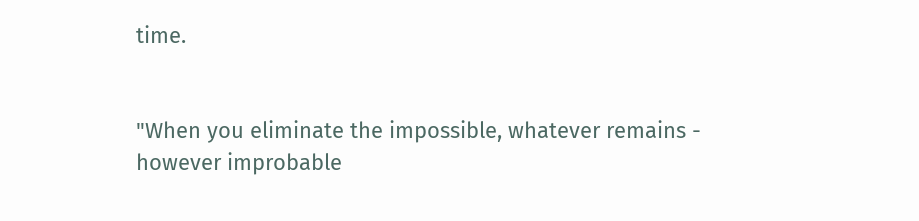time.


"When you eliminate the impossible, whatever remains - however improbable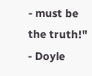- must be the truth!" - Doyle